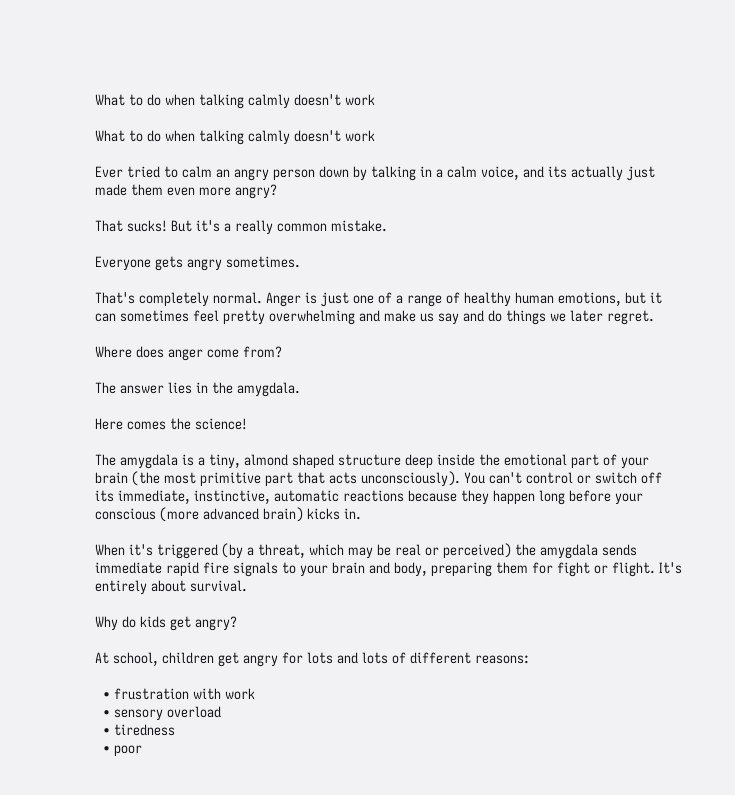What to do when talking calmly doesn't work

What to do when talking calmly doesn't work

Ever tried to calm an angry person down by talking in a calm voice, and its actually just made them even more angry?

That sucks! But it's a really common mistake.

Everyone gets angry sometimes.

That's completely normal. Anger is just one of a range of healthy human emotions, but it can sometimes feel pretty overwhelming and make us say and do things we later regret.

Where does anger come from?

The answer lies in the amygdala.

Here comes the science!

The amygdala is a tiny, almond shaped structure deep inside the emotional part of your brain (the most primitive part that acts unconsciously). You can't control or switch off its immediate, instinctive, automatic reactions because they happen long before your conscious (more advanced brain) kicks in.

When it's triggered (by a threat, which may be real or perceived) the amygdala sends immediate rapid fire signals to your brain and body, preparing them for fight or flight. It's entirely about survival.

Why do kids get angry?

At school, children get angry for lots and lots of different reasons:

  • frustration with work
  • sensory overload
  • tiredness
  • poor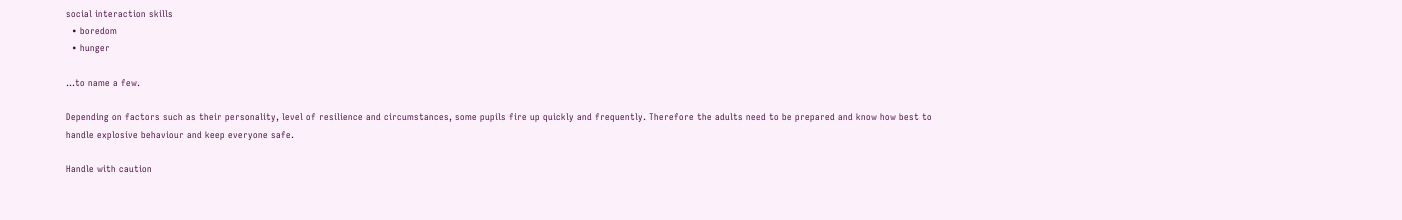social interaction skills
  • boredom
  • hunger

...to name a few.

Depending on factors such as their personality, level of resilience and circumstances, some pupils fire up quickly and frequently. Therefore the adults need to be prepared and know how best to handle explosive behaviour and keep everyone safe.

Handle with caution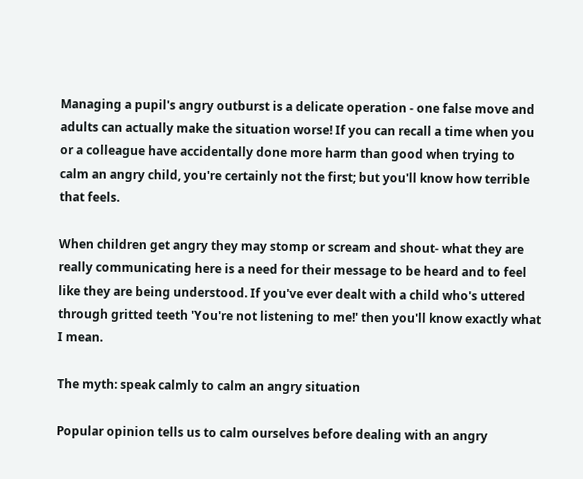Managing a pupil's angry outburst is a delicate operation - one false move and adults can actually make the situation worse! If you can recall a time when you or a colleague have accidentally done more harm than good when trying to calm an angry child, you're certainly not the first; but you'll know how terrible that feels.

When children get angry they may stomp or scream and shout- what they are really communicating here is a need for their message to be heard and to feel like they are being understood. If you've ever dealt with a child who's uttered through gritted teeth 'You're not listening to me!' then you'll know exactly what I mean.

The myth: speak calmly to calm an angry situation

Popular opinion tells us to calm ourselves before dealing with an angry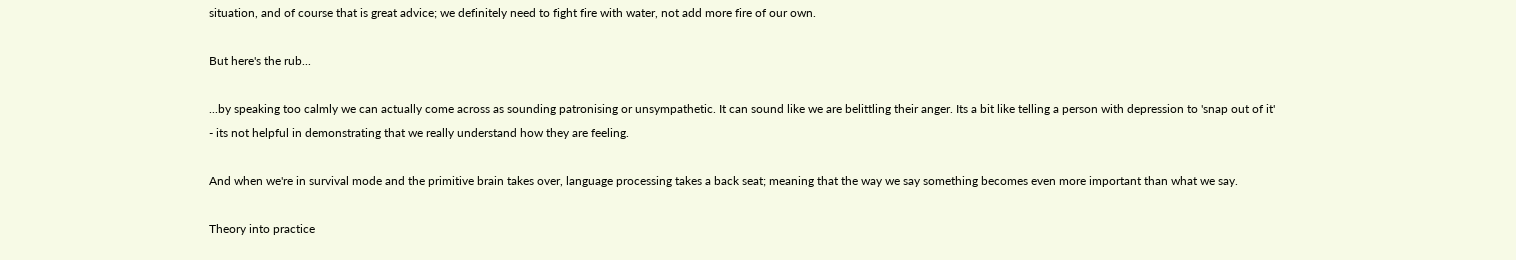situation, and of course that is great advice; we definitely need to fight fire with water, not add more fire of our own.

But here's the rub...

...by speaking too calmly we can actually come across as sounding patronising or unsympathetic. It can sound like we are belittling their anger. Its a bit like telling a person with depression to 'snap out of it' - its not helpful in demonstrating that we really understand how they are feeling.

And when we're in survival mode and the primitive brain takes over, language processing takes a back seat; meaning that the way we say something becomes even more important than what we say.

Theory into practice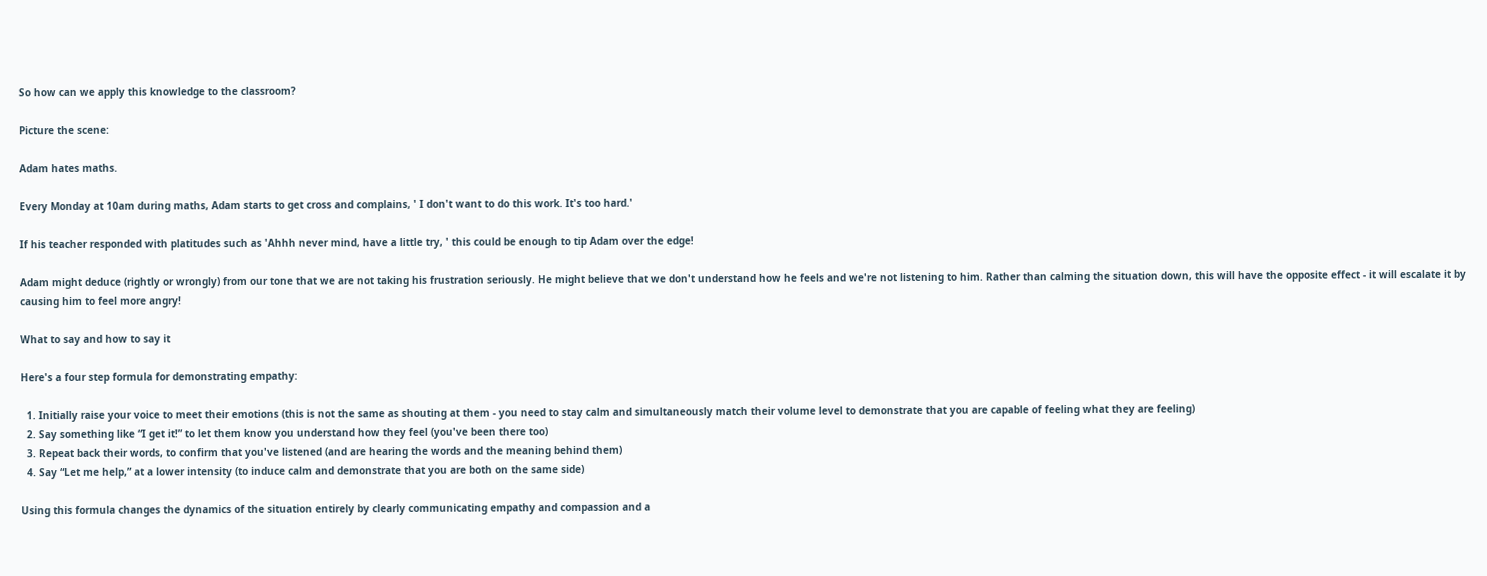So how can we apply this knowledge to the classroom?

Picture the scene:

Adam hates maths.

Every Monday at 10am during maths, Adam starts to get cross and complains, ' I don't want to do this work. It's too hard.'

If his teacher responded with platitudes such as 'Ahhh never mind, have a little try, ' this could be enough to tip Adam over the edge!

Adam might deduce (rightly or wrongly) from our tone that we are not taking his frustration seriously. He might believe that we don't understand how he feels and we're not listening to him. Rather than calming the situation down, this will have the opposite effect - it will escalate it by causing him to feel more angry!

What to say and how to say it

Here's a four step formula for demonstrating empathy:

  1. Initially raise your voice to meet their emotions (this is not the same as shouting at them - you need to stay calm and simultaneously match their volume level to demonstrate that you are capable of feeling what they are feeling)
  2. Say something like “I get it!” to let them know you understand how they feel (you've been there too)
  3. Repeat back their words, to confirm that you've listened (and are hearing the words and the meaning behind them)
  4. Say “Let me help,” at a lower intensity (to induce calm and demonstrate that you are both on the same side)

Using this formula changes the dynamics of the situation entirely by clearly communicating empathy and compassion and a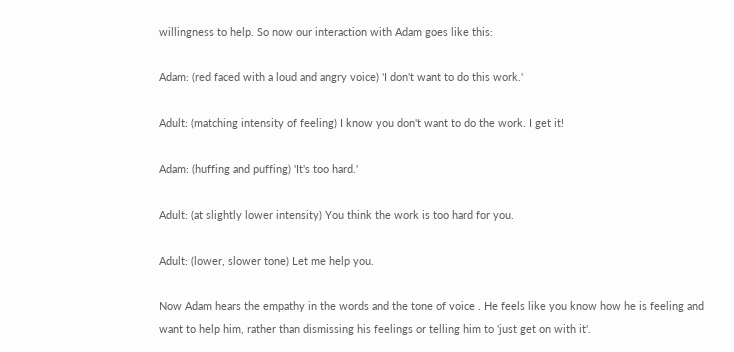willingness to help. So now our interaction with Adam goes like this:

Adam: (red faced with a loud and angry voice) 'I don't want to do this work.'

Adult: (matching intensity of feeling) I know you don't want to do the work. I get it!

Adam: (huffing and puffing) 'It's too hard.'

Adult: (at slightly lower intensity) You think the work is too hard for you.

Adult: (lower, slower tone) Let me help you.

Now Adam hears the empathy in the words and the tone of voice . He feels like you know how he is feeling and want to help him, rather than dismissing his feelings or telling him to 'just get on with it'.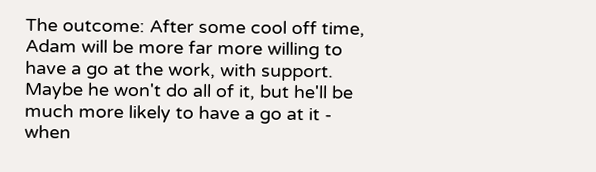The outcome: After some cool off time, Adam will be more far more willing to have a go at the work, with support. Maybe he won't do all of it, but he'll be much more likely to have a go at it - when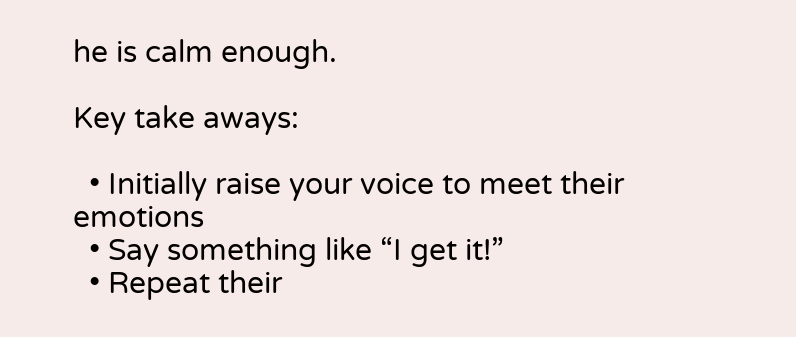he is calm enough.

Key take aways:

  • Initially raise your voice to meet their emotions
  • Say something like “I get it!”
  • Repeat their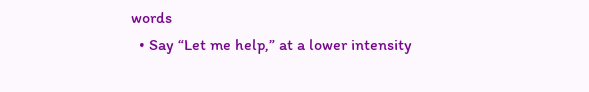words
  • Say “Let me help,” at a lower intensity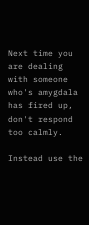Next time you are dealing with someone who's amygdala has fired up, don't respond too calmly.

Instead use the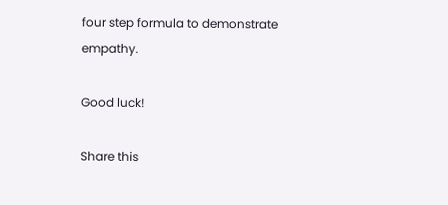four step formula to demonstrate empathy.

Good luck!

Share this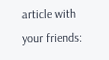article with your friends: